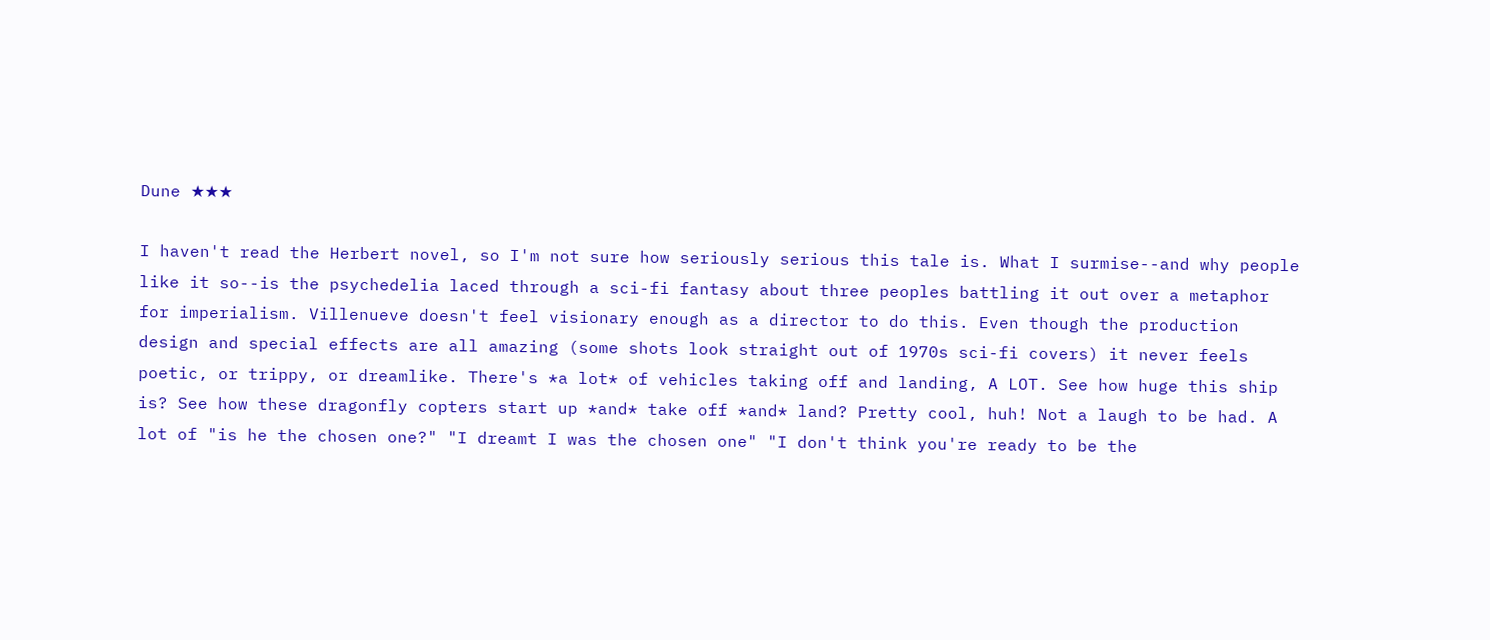Dune ★★★

I haven't read the Herbert novel, so I'm not sure how seriously serious this tale is. What I surmise--and why people like it so--is the psychedelia laced through a sci-fi fantasy about three peoples battling it out over a metaphor for imperialism. Villenueve doesn't feel visionary enough as a director to do this. Even though the production design and special effects are all amazing (some shots look straight out of 1970s sci-fi covers) it never feels poetic, or trippy, or dreamlike. There's *a lot* of vehicles taking off and landing, A LOT. See how huge this ship is? See how these dragonfly copters start up *and* take off *and* land? Pretty cool, huh! Not a laugh to be had. A lot of "is he the chosen one?" "I dreamt I was the chosen one" "I don't think you're ready to be the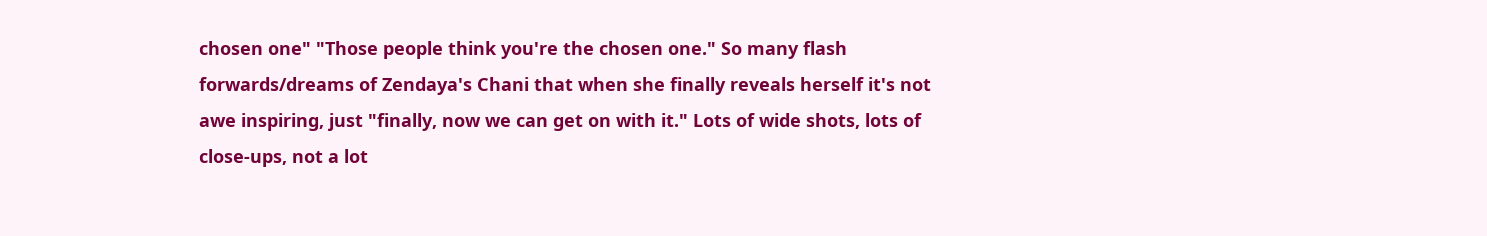chosen one" "Those people think you're the chosen one." So many flash forwards/dreams of Zendaya's Chani that when she finally reveals herself it's not awe inspiring, just "finally, now we can get on with it." Lots of wide shots, lots of close-ups, not a lot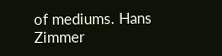of mediums. Hans Zimmer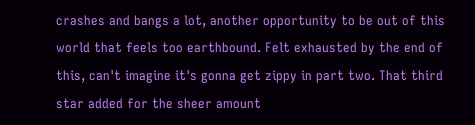crashes and bangs a lot, another opportunity to be out of this world that feels too earthbound. Felt exhausted by the end of this, can't imagine it's gonna get zippy in part two. That third star added for the sheer amount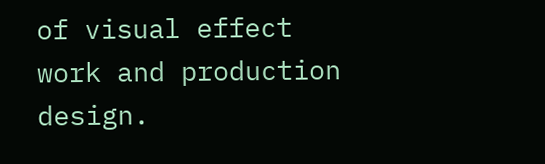of visual effect work and production design.